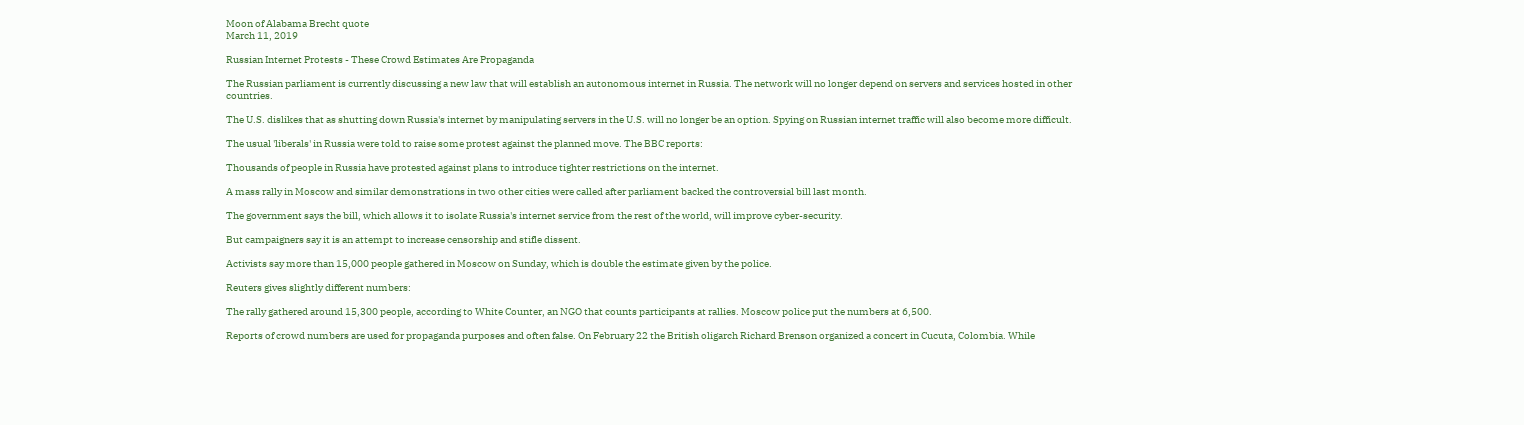Moon of Alabama Brecht quote
March 11, 2019

Russian Internet Protests - These Crowd Estimates Are Propaganda

The Russian parliament is currently discussing a new law that will establish an autonomous internet in Russia. The network will no longer depend on servers and services hosted in other countries.

The U.S. dislikes that as shutting down Russia's internet by manipulating servers in the U.S. will no longer be an option. Spying on Russian internet traffic will also become more difficult.

The usual 'liberals' in Russia were told to raise some protest against the planned move. The BBC reports:

Thousands of people in Russia have protested against plans to introduce tighter restrictions on the internet.

A mass rally in Moscow and similar demonstrations in two other cities were called after parliament backed the controversial bill last month.

The government says the bill, which allows it to isolate Russia's internet service from the rest of the world, will improve cyber-security.

But campaigners say it is an attempt to increase censorship and stifle dissent.

Activists say more than 15,000 people gathered in Moscow on Sunday, which is double the estimate given by the police.

Reuters gives slightly different numbers:

The rally gathered around 15,300 people, according to White Counter, an NGO that counts participants at rallies. Moscow police put the numbers at 6,500.

Reports of crowd numbers are used for propaganda purposes and often false. On February 22 the British oligarch Richard Brenson organized a concert in Cucuta, Colombia. While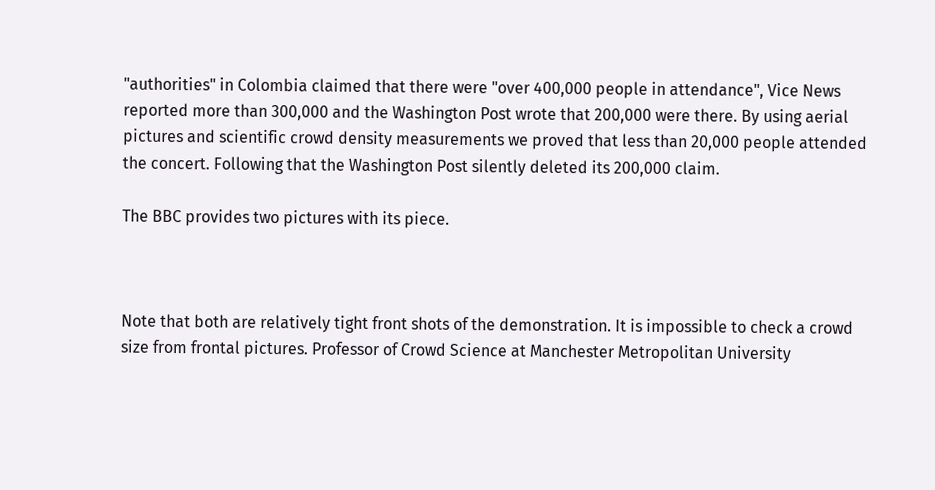"authorities" in Colombia claimed that there were "over 400,000 people in attendance", Vice News reported more than 300,000 and the Washington Post wrote that 200,000 were there. By using aerial pictures and scientific crowd density measurements we proved that less than 20,000 people attended the concert. Following that the Washington Post silently deleted its 200,000 claim.

The BBC provides two pictures with its piece.



Note that both are relatively tight front shots of the demonstration. It is impossible to check a crowd size from frontal pictures. Professor of Crowd Science at Manchester Metropolitan University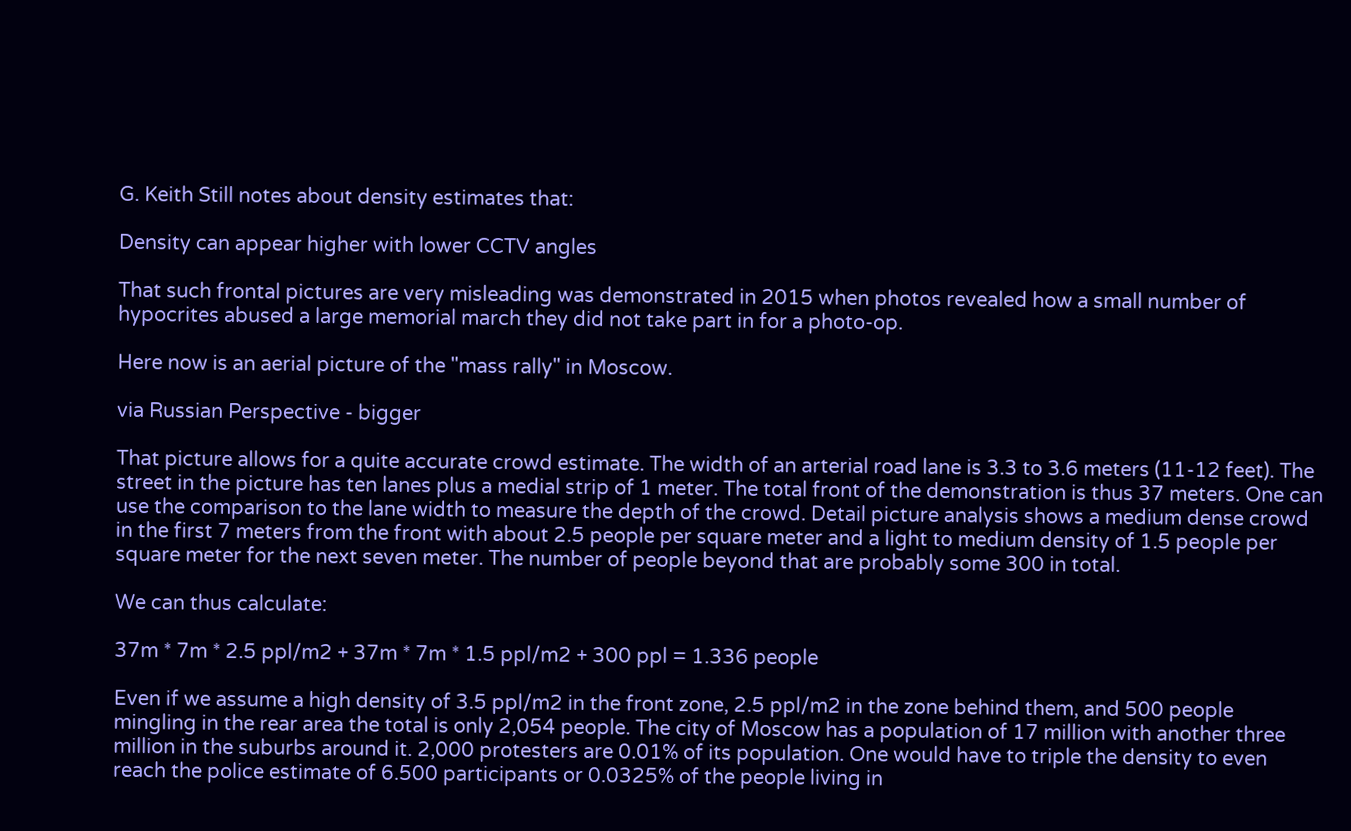G. Keith Still notes about density estimates that:

Density can appear higher with lower CCTV angles

That such frontal pictures are very misleading was demonstrated in 2015 when photos revealed how a small number of hypocrites abused a large memorial march they did not take part in for a photo-op.

Here now is an aerial picture of the "mass rally" in Moscow.

via Russian Perspective - bigger

That picture allows for a quite accurate crowd estimate. The width of an arterial road lane is 3.3 to 3.6 meters (11-12 feet). The street in the picture has ten lanes plus a medial strip of 1 meter. The total front of the demonstration is thus 37 meters. One can use the comparison to the lane width to measure the depth of the crowd. Detail picture analysis shows a medium dense crowd in the first 7 meters from the front with about 2.5 people per square meter and a light to medium density of 1.5 people per square meter for the next seven meter. The number of people beyond that are probably some 300 in total.

We can thus calculate:

37m * 7m * 2.5 ppl/m2 + 37m * 7m * 1.5 ppl/m2 + 300 ppl = 1.336 people

Even if we assume a high density of 3.5 ppl/m2 in the front zone, 2.5 ppl/m2 in the zone behind them, and 500 people mingling in the rear area the total is only 2,054 people. The city of Moscow has a population of 17 million with another three million in the suburbs around it. 2,000 protesters are 0.01% of its population. One would have to triple the density to even reach the police estimate of 6.500 participants or 0.0325% of the people living in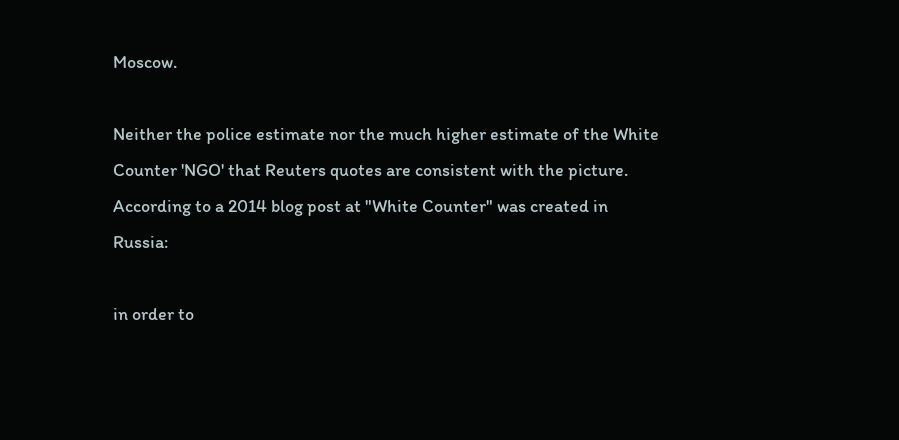Moscow.

Neither the police estimate nor the much higher estimate of the White Counter 'NGO' that Reuters quotes are consistent with the picture. According to a 2014 blog post at "White Counter" was created in Russia:

in order to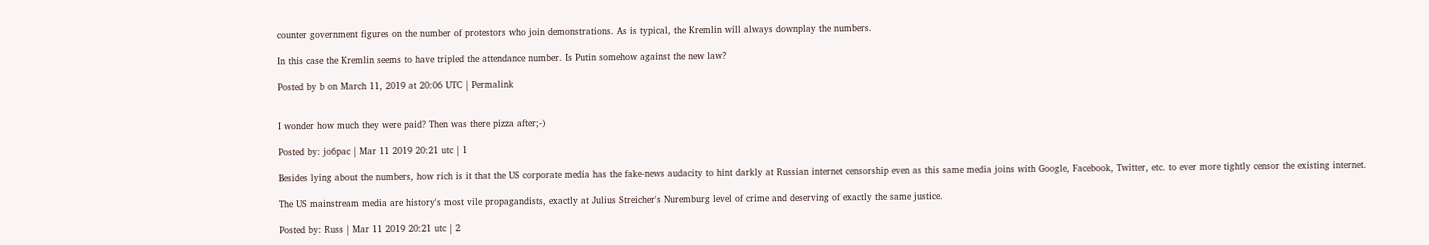counter government figures on the number of protestors who join demonstrations. As is typical, the Kremlin will always downplay the numbers.

In this case the Kremlin seems to have tripled the attendance number. Is Putin somehow against the new law?

Posted by b on March 11, 2019 at 20:06 UTC | Permalink


I wonder how much they were paid? Then was there pizza after;-)

Posted by: jo6pac | Mar 11 2019 20:21 utc | 1

Besides lying about the numbers, how rich is it that the US corporate media has the fake-news audacity to hint darkly at Russian internet censorship even as this same media joins with Google, Facebook, Twitter, etc. to ever more tightly censor the existing internet.

The US mainstream media are history's most vile propagandists, exactly at Julius Streicher's Nuremburg level of crime and deserving of exactly the same justice.

Posted by: Russ | Mar 11 2019 20:21 utc | 2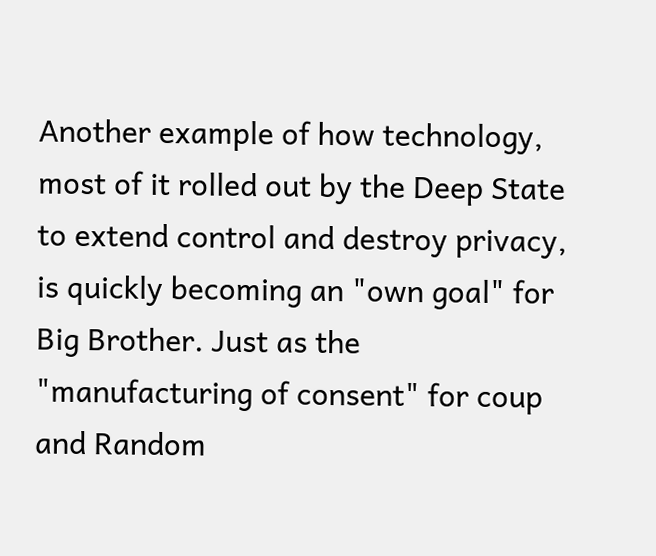Another example of how technology, most of it rolled out by the Deep State to extend control and destroy privacy, is quickly becoming an "own goal" for Big Brother. Just as the "manufacturing of consent" for coup and Random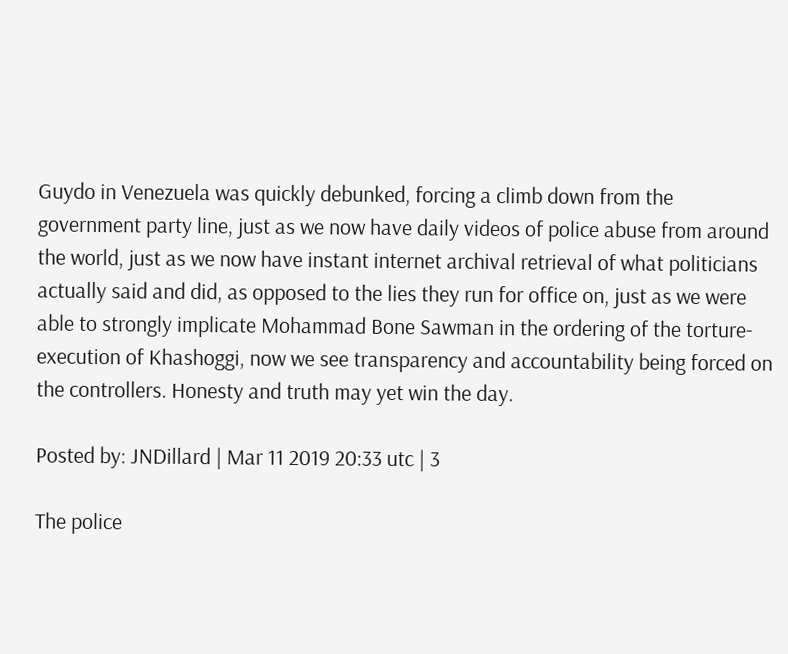Guydo in Venezuela was quickly debunked, forcing a climb down from the government party line, just as we now have daily videos of police abuse from around the world, just as we now have instant internet archival retrieval of what politicians actually said and did, as opposed to the lies they run for office on, just as we were able to strongly implicate Mohammad Bone Sawman in the ordering of the torture-execution of Khashoggi, now we see transparency and accountability being forced on the controllers. Honesty and truth may yet win the day.

Posted by: JNDillard | Mar 11 2019 20:33 utc | 3

The police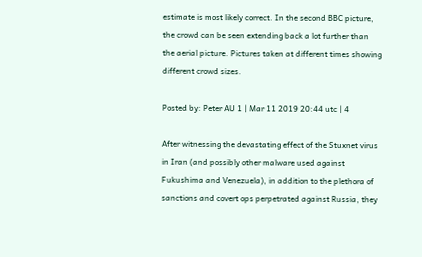estimate is most likely correct. In the second BBC picture, the crowd can be seen extending back a lot further than the aerial picture. Pictures taken at different times showing different crowd sizes.

Posted by: Peter AU 1 | Mar 11 2019 20:44 utc | 4

After witnessing the devastating effect of the Stuxnet virus in Iran (and possibly other malware used against Fukushima and Venezuela), in addition to the plethora of sanctions and covert ops perpetrated against Russia, they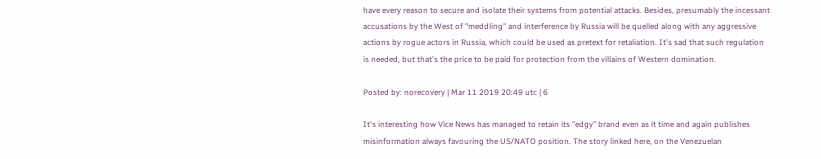have every reason to secure and isolate their systems from potential attacks. Besides, presumably the incessant accusations by the West of "meddling" and interference by Russia will be quelled along with any aggressive actions by rogue actors in Russia, which could be used as pretext for retaliation. It's sad that such regulation is needed, but that's the price to be paid for protection from the villains of Western domination.

Posted by: norecovery | Mar 11 2019 20:49 utc | 6

It's interesting how Vice News has managed to retain its "edgy" brand even as it time and again publishes misinformation always favouring the US/NATO position. The story linked here, on the Venezuelan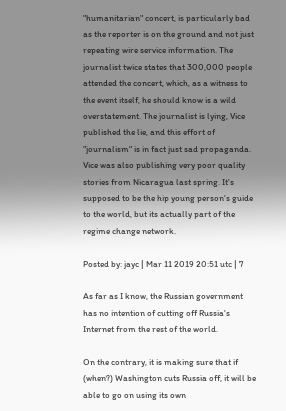"humanitarian" concert, is particularly bad as the reporter is on the ground and not just repeating wire service information. The journalist twice states that 300,000 people attended the concert, which, as a witness to the event itself, he should know is a wild overstatement. The journalist is lying, Vice published the lie, and this effort of "journalism" is in fact just sad propaganda. Vice was also publishing very poor quality stories from Nicaragua last spring. It's supposed to be the hip young person's guide to the world, but its actually part of the regime change network.

Posted by: jayc | Mar 11 2019 20:51 utc | 7

As far as I know, the Russian government has no intention of cutting off Russia's Internet from the rest of the world.

On the contrary, it is making sure that if (when?) Washington cuts Russia off, it will be able to go on using its own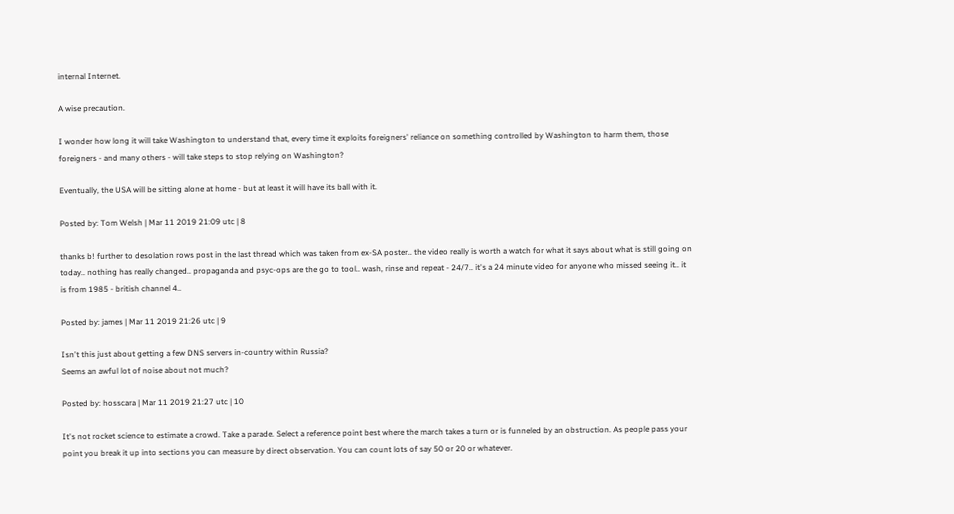internal Internet.

A wise precaution.

I wonder how long it will take Washington to understand that, every time it exploits foreigners' reliance on something controlled by Washington to harm them, those foreigners - and many others - will take steps to stop relying on Washington?

Eventually, the USA will be sitting alone at home - but at least it will have its ball with it.

Posted by: Tom Welsh | Mar 11 2019 21:09 utc | 8

thanks b! further to desolation rows post in the last thread which was taken from ex-SA poster.. the video really is worth a watch for what it says about what is still going on today.. nothing has really changed.. propaganda and psyc-ops are the go to tool.. wash, rinse and repeat - 24/7.. it's a 24 minute video for anyone who missed seeing it.. it is from 1985 - british channel 4..

Posted by: james | Mar 11 2019 21:26 utc | 9

Isn't this just about getting a few DNS servers in-country within Russia?
Seems an awful lot of noise about not much?

Posted by: hosscara | Mar 11 2019 21:27 utc | 10

It's not rocket science to estimate a crowd. Take a parade. Select a reference point best where the march takes a turn or is funneled by an obstruction. As people pass your point you break it up into sections you can measure by direct observation. You can count lots of say 50 or 20 or whatever.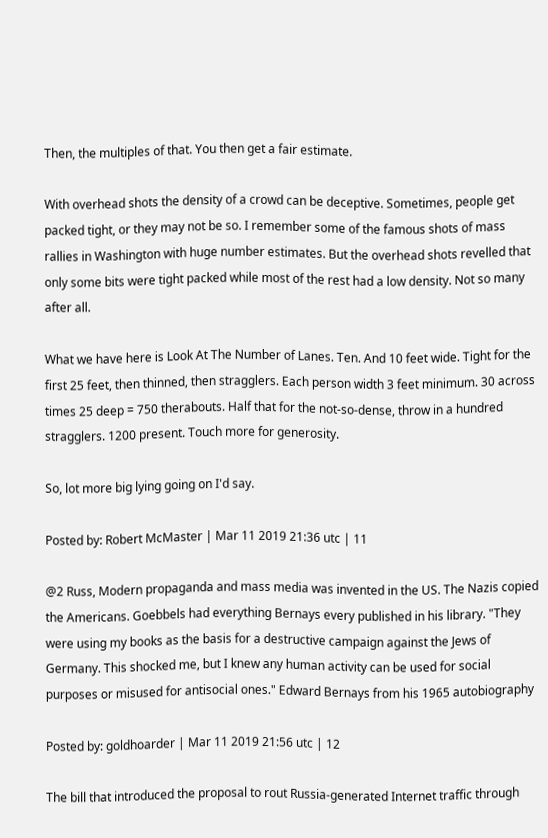Then, the multiples of that. You then get a fair estimate.

With overhead shots the density of a crowd can be deceptive. Sometimes, people get packed tight, or they may not be so. I remember some of the famous shots of mass rallies in Washington with huge number estimates. But the overhead shots revelled that only some bits were tight packed while most of the rest had a low density. Not so many after all.

What we have here is Look At The Number of Lanes. Ten. And 10 feet wide. Tight for the first 25 feet, then thinned, then stragglers. Each person width 3 feet minimum. 30 across times 25 deep = 750 therabouts. Half that for the not-so-dense, throw in a hundred stragglers. 1200 present. Touch more for generosity.

So, lot more big lying going on I'd say.

Posted by: Robert McMaster | Mar 11 2019 21:36 utc | 11

@2 Russ, Modern propaganda and mass media was invented in the US. The Nazis copied the Americans. Goebbels had everything Bernays every published in his library. "They were using my books as the basis for a destructive campaign against the Jews of Germany. This shocked me, but I knew any human activity can be used for social purposes or misused for antisocial ones." Edward Bernays from his 1965 autobiography

Posted by: goldhoarder | Mar 11 2019 21:56 utc | 12

The bill that introduced the proposal to rout Russia-generated Internet traffic through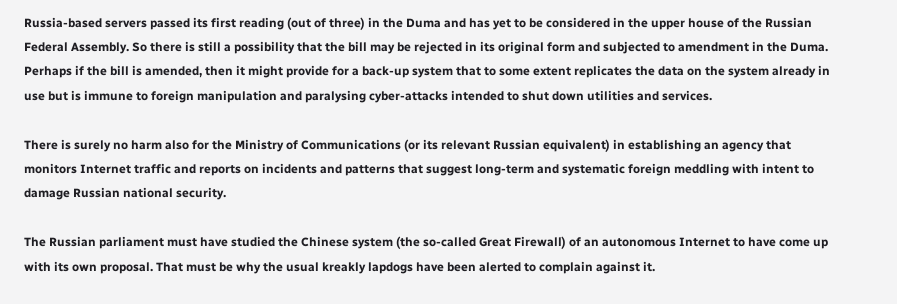Russia-based servers passed its first reading (out of three) in the Duma and has yet to be considered in the upper house of the Russian Federal Assembly. So there is still a possibility that the bill may be rejected in its original form and subjected to amendment in the Duma. Perhaps if the bill is amended, then it might provide for a back-up system that to some extent replicates the data on the system already in use but is immune to foreign manipulation and paralysing cyber-attacks intended to shut down utilities and services.

There is surely no harm also for the Ministry of Communications (or its relevant Russian equivalent) in establishing an agency that monitors Internet traffic and reports on incidents and patterns that suggest long-term and systematic foreign meddling with intent to damage Russian national security.

The Russian parliament must have studied the Chinese system (the so-called Great Firewall) of an autonomous Internet to have come up with its own proposal. That must be why the usual kreakly lapdogs have been alerted to complain against it.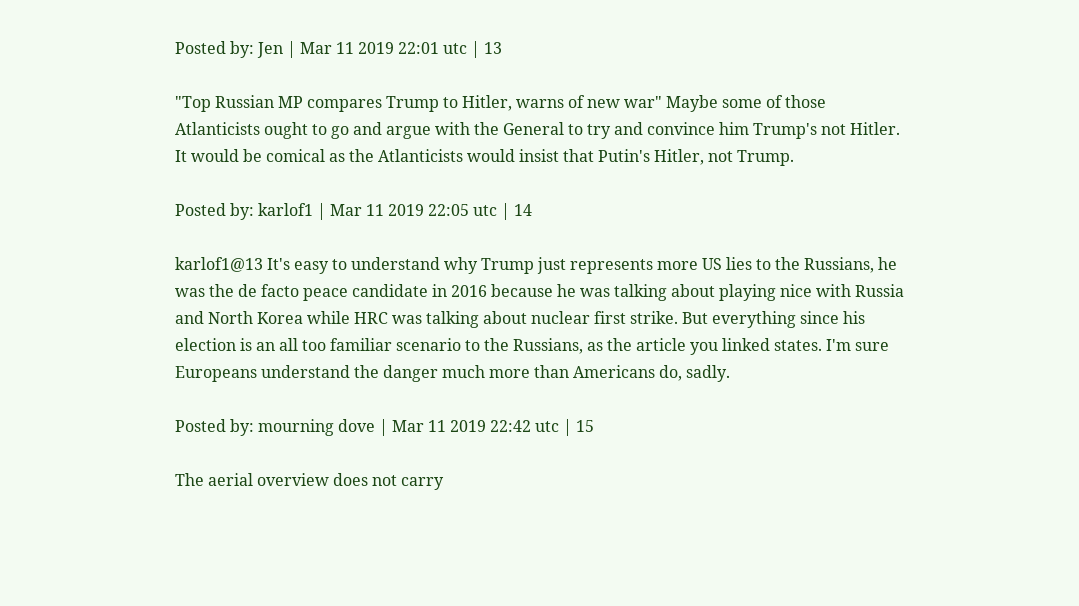Posted by: Jen | Mar 11 2019 22:01 utc | 13

"Top Russian MP compares Trump to Hitler, warns of new war" Maybe some of those Atlanticists ought to go and argue with the General to try and convince him Trump's not Hitler. It would be comical as the Atlanticists would insist that Putin's Hitler, not Trump.

Posted by: karlof1 | Mar 11 2019 22:05 utc | 14

karlof1@13 It's easy to understand why Trump just represents more US lies to the Russians, he was the de facto peace candidate in 2016 because he was talking about playing nice with Russia and North Korea while HRC was talking about nuclear first strike. But everything since his election is an all too familiar scenario to the Russians, as the article you linked states. I'm sure Europeans understand the danger much more than Americans do, sadly.

Posted by: mourning dove | Mar 11 2019 22:42 utc | 15

The aerial overview does not carry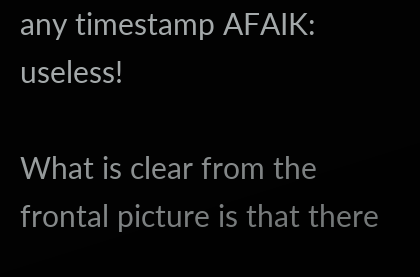any timestamp AFAIK: useless!

What is clear from the frontal picture is that there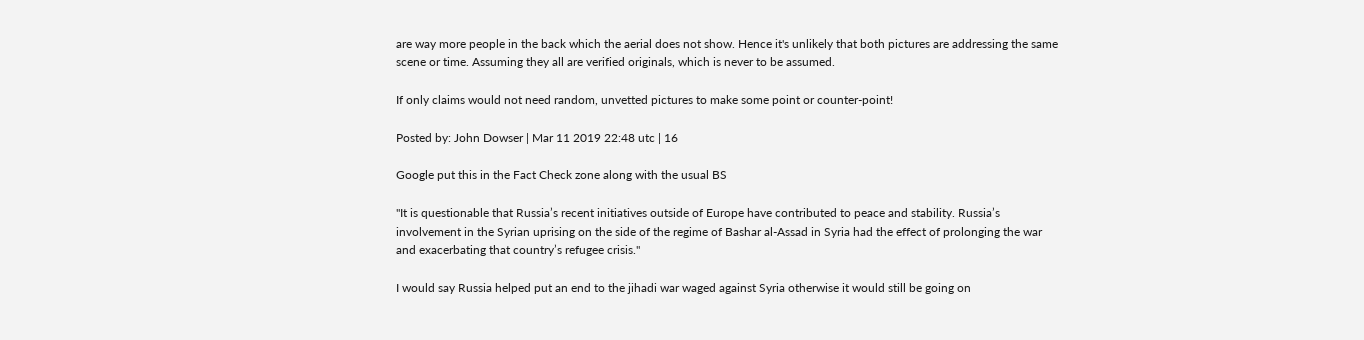are way more people in the back which the aerial does not show. Hence it's unlikely that both pictures are addressing the same scene or time. Assuming they all are verified originals, which is never to be assumed.

If only claims would not need random, unvetted pictures to make some point or counter-point!

Posted by: John Dowser | Mar 11 2019 22:48 utc | 16

Google put this in the Fact Check zone along with the usual BS

"It is questionable that Russia’s recent initiatives outside of Europe have contributed to peace and stability. Russia’s involvement in the Syrian uprising on the side of the regime of Bashar al-Assad in Syria had the effect of prolonging the war and exacerbating that country’s refugee crisis."

I would say Russia helped put an end to the jihadi war waged against Syria otherwise it would still be going on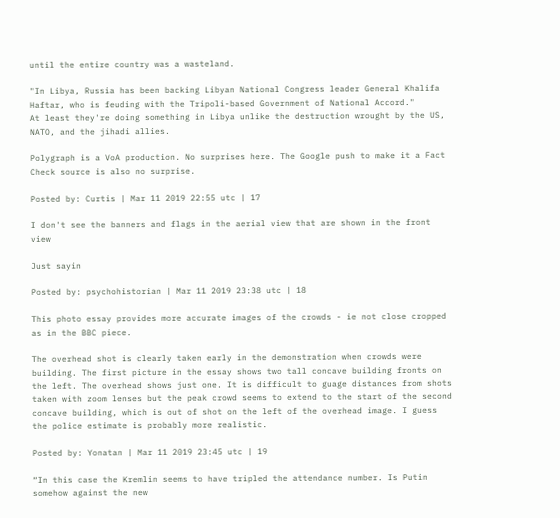until the entire country was a wasteland.

"In Libya, Russia has been backing Libyan National Congress leader General Khalifa Haftar, who is feuding with the Tripoli-based Government of National Accord."
At least they're doing something in Libya unlike the destruction wrought by the US, NATO, and the jihadi allies.

Polygraph is a VoA production. No surprises here. The Google push to make it a Fact Check source is also no surprise.

Posted by: Curtis | Mar 11 2019 22:55 utc | 17

I don't see the banners and flags in the aerial view that are shown in the front view

Just sayin

Posted by: psychohistorian | Mar 11 2019 23:38 utc | 18

This photo essay provides more accurate images of the crowds - ie not close cropped as in the BBC piece.

The overhead shot is clearly taken early in the demonstration when crowds were building. The first picture in the essay shows two tall concave building fronts on the left. The overhead shows just one. It is difficult to guage distances from shots taken with zoom lenses but the peak crowd seems to extend to the start of the second concave building, which is out of shot on the left of the overhead image. I guess the police estimate is probably more realistic.

Posted by: Yonatan | Mar 11 2019 23:45 utc | 19

“In this case the Kremlin seems to have tripled the attendance number. Is Putin somehow against the new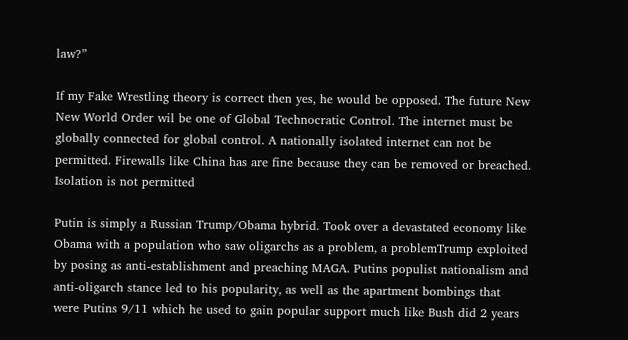law?”

If my Fake Wrestling theory is correct then yes, he would be opposed. The future New New World Order wil be one of Global Technocratic Control. The internet must be globally connected for global control. A nationally isolated internet can not be permitted. Firewalls like China has are fine because they can be removed or breached. Isolation is not permitted

Putin is simply a Russian Trump/Obama hybrid. Took over a devastated economy like Obama with a population who saw oligarchs as a problem, a problemTrump exploited by posing as anti-establishment and preaching MAGA. Putins populist nationalism and anti-oligarch stance led to his popularity, as well as the apartment bombings that were Putins 9/11 which he used to gain popular support much like Bush did 2 years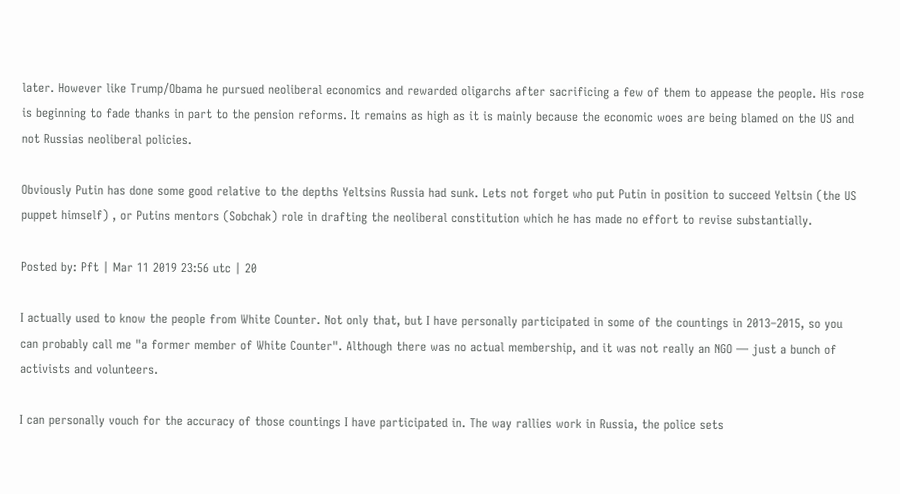later. However like Trump/Obama he pursued neoliberal economics and rewarded oligarchs after sacrificing a few of them to appease the people. His rose is beginning to fade thanks in part to the pension reforms. It remains as high as it is mainly because the economic woes are being blamed on the US and not Russias neoliberal policies.

Obviously Putin has done some good relative to the depths Yeltsins Russia had sunk. Lets not forget who put Putin in position to succeed Yeltsin (the US puppet himself) , or Putins mentors (Sobchak) role in drafting the neoliberal constitution which he has made no effort to revise substantially.

Posted by: Pft | Mar 11 2019 23:56 utc | 20

I actually used to know the people from White Counter. Not only that, but I have personally participated in some of the countings in 2013–2015, so you can probably call me "a former member of White Counter". Although there was no actual membership, and it was not really an NGO — just a bunch of activists and volunteers.

I can personally vouch for the accuracy of those countings I have participated in. The way rallies work in Russia, the police sets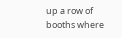up a row of booths where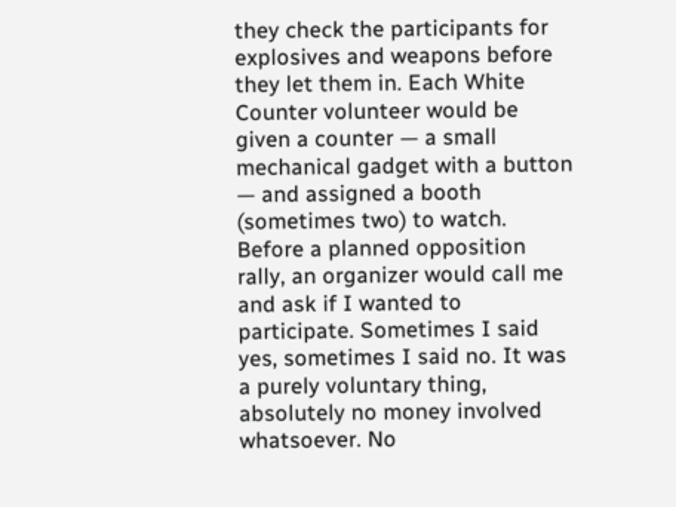they check the participants for explosives and weapons before they let them in. Each White Counter volunteer would be given a counter — a small mechanical gadget with a button — and assigned a booth (sometimes two) to watch. Before a planned opposition rally, an organizer would call me and ask if I wanted to participate. Sometimes I said yes, sometimes I said no. It was a purely voluntary thing, absolutely no money involved whatsoever. No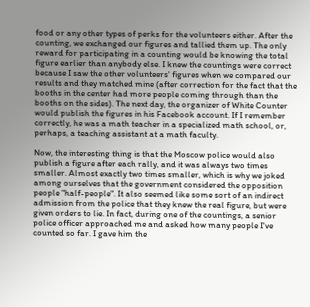food or any other types of perks for the volunteers either. After the counting, we exchanged our figures and tallied them up. The only reward for participating in a counting would be knowing the total figure earlier than anybody else. I knew the countings were correct because I saw the other volunteers' figures when we compared our results and they matched mine (after correction for the fact that the booths in the center had more people coming through than the booths on the sides). The next day, the organizer of White Counter would publish the figures in his Facebook account. If I remember correctly, he was a math teacher in a specialized math school, or, perhaps, a teaching assistant at a math faculty.

Now, the interesting thing is that the Moscow police would also publish a figure after each rally, and it was always two times smaller. Almost exactly two times smaller, which is why we joked among ourselves that the government considered the opposition people "half-people". It also seemed like some sort of an indirect admission from the police that they knew the real figure, but were given orders to lie. In fact, during one of the countings, a senior police officer approached me and asked how many people I've counted so far. I gave him the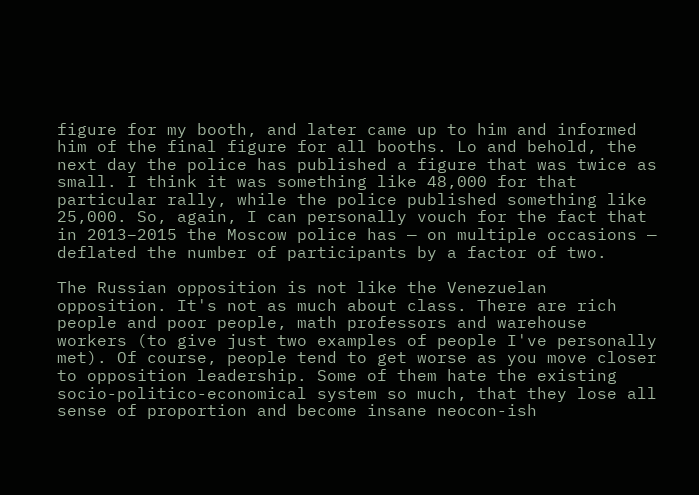figure for my booth, and later came up to him and informed him of the final figure for all booths. Lo and behold, the next day the police has published a figure that was twice as small. I think it was something like 48,000 for that particular rally, while the police published something like 25,000. So, again, I can personally vouch for the fact that in 2013–2015 the Moscow police has — on multiple occasions — deflated the number of participants by a factor of two.

The Russian opposition is not like the Venezuelan opposition. It's not as much about class. There are rich people and poor people, math professors and warehouse workers (to give just two examples of people I've personally met). Of course, people tend to get worse as you move closer to opposition leadership. Some of them hate the existing socio-politico-economical system so much, that they lose all sense of proportion and become insane neocon-ish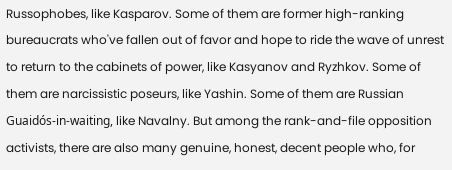Russophobes, like Kasparov. Some of them are former high-ranking bureaucrats who've fallen out of favor and hope to ride the wave of unrest to return to the cabinets of power, like Kasyanov and Ryzhkov. Some of them are narcissistic poseurs, like Yashin. Some of them are Russian Guaidós-in-waiting, like Navalny. But among the rank-and-file opposition activists, there are also many genuine, honest, decent people who, for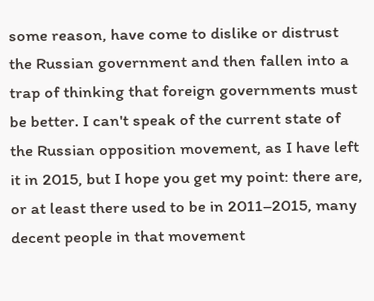some reason, have come to dislike or distrust the Russian government and then fallen into a trap of thinking that foreign governments must be better. I can't speak of the current state of the Russian opposition movement, as I have left it in 2015, but I hope you get my point: there are, or at least there used to be in 2011–2015, many decent people in that movement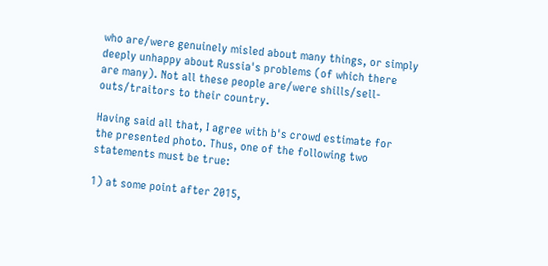who are/were genuinely misled about many things, or simply deeply unhappy about Russia's problems (of which there are many). Not all these people are/were shills/sell-outs/traitors to their country.

Having said all that, I agree with b's crowd estimate for the presented photo. Thus, one of the following two statements must be true:

1) at some point after 2015,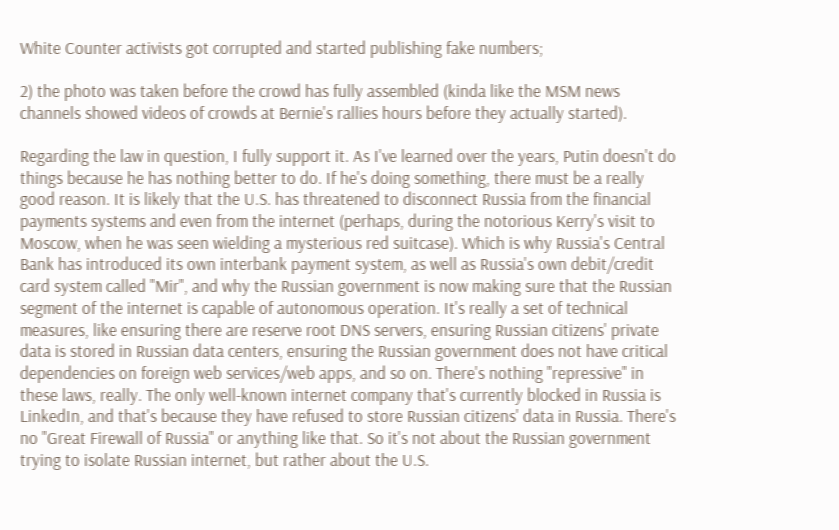White Counter activists got corrupted and started publishing fake numbers;

2) the photo was taken before the crowd has fully assembled (kinda like the MSM news channels showed videos of crowds at Bernie's rallies hours before they actually started).

Regarding the law in question, I fully support it. As I've learned over the years, Putin doesn't do things because he has nothing better to do. If he's doing something, there must be a really good reason. It is likely that the U.S. has threatened to disconnect Russia from the financial payments systems and even from the internet (perhaps, during the notorious Kerry's visit to Moscow, when he was seen wielding a mysterious red suitcase). Which is why Russia's Central Bank has introduced its own interbank payment system, as well as Russia's own debit/credit card system called "Mir", and why the Russian government is now making sure that the Russian segment of the internet is capable of autonomous operation. It's really a set of technical measures, like ensuring there are reserve root DNS servers, ensuring Russian citizens' private data is stored in Russian data centers, ensuring the Russian government does not have critical dependencies on foreign web services/web apps, and so on. There's nothing "repressive" in these laws, really. The only well-known internet company that's currently blocked in Russia is LinkedIn, and that's because they have refused to store Russian citizens' data in Russia. There's no "Great Firewall of Russia" or anything like that. So it's not about the Russian government trying to isolate Russian internet, but rather about the U.S.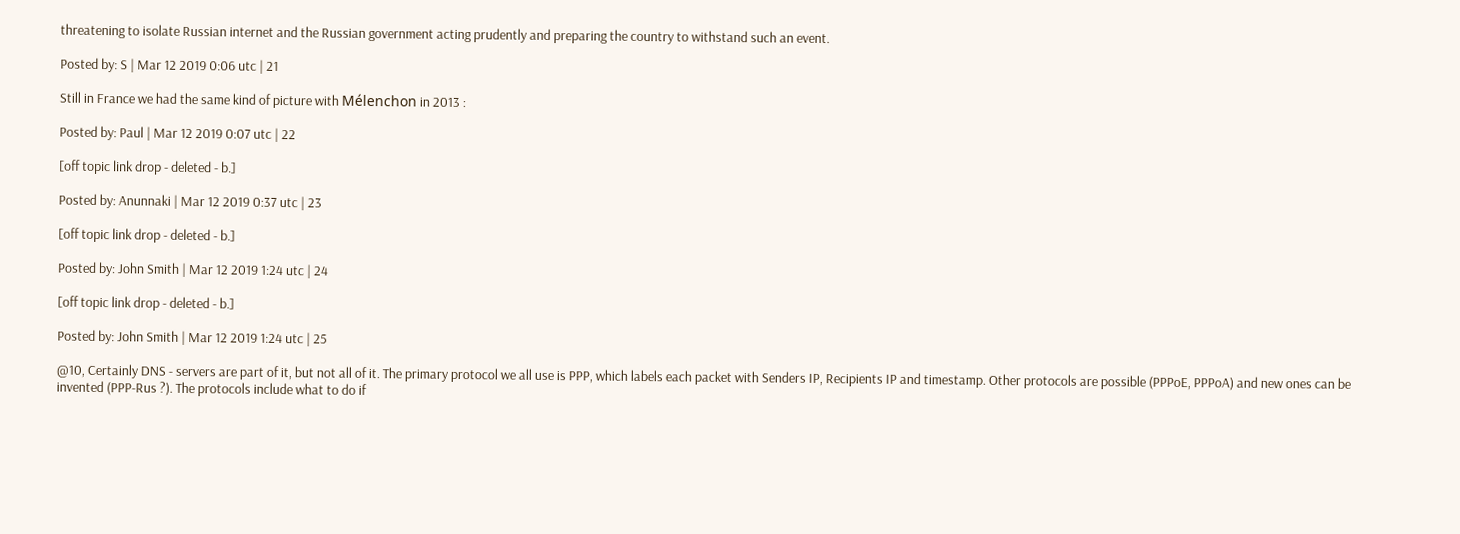threatening to isolate Russian internet and the Russian government acting prudently and preparing the country to withstand such an event.

Posted by: S | Mar 12 2019 0:06 utc | 21

Still in France we had the same kind of picture with Mélenchon in 2013 :

Posted by: Paul | Mar 12 2019 0:07 utc | 22

[off topic link drop - deleted - b.]

Posted by: Anunnaki | Mar 12 2019 0:37 utc | 23

[off topic link drop - deleted - b.]

Posted by: John Smith | Mar 12 2019 1:24 utc | 24

[off topic link drop - deleted - b.]

Posted by: John Smith | Mar 12 2019 1:24 utc | 25

@10, Certainly DNS - servers are part of it, but not all of it. The primary protocol we all use is PPP, which labels each packet with Senders IP, Recipients IP and timestamp. Other protocols are possible (PPPoE, PPPoA) and new ones can be invented (PPP-Rus ?). The protocols include what to do if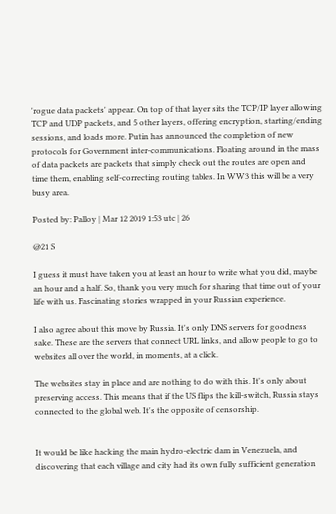'rogue data packets' appear. On top of that layer sits the TCP/IP layer allowing TCP and UDP packets, and 5 other layers, offering encryption, starting/ending sessions, and loads more. Putin has announced the completion of new protocols for Government inter-communications. Floating around in the mass of data packets are packets that simply check out the routes are open and time them, enabling self-correcting routing tables. In WW3 this will be a very busy area.

Posted by: Palloy | Mar 12 2019 1:53 utc | 26

@21 S

I guess it must have taken you at least an hour to write what you did, maybe an hour and a half. So, thank you very much for sharing that time out of your life with us. Fascinating stories wrapped in your Russian experience.

I also agree about this move by Russia. It's only DNS servers for goodness sake. These are the servers that connect URL links, and allow people to go to websites all over the world, in moments, at a click.

The websites stay in place and are nothing to do with this. It's only about preserving access. This means that if the US flips the kill-switch, Russia stays connected to the global web. It's the opposite of censorship.


It would be like hacking the main hydro-electric dam in Venezuela, and discovering that each village and city had its own fully sufficient generation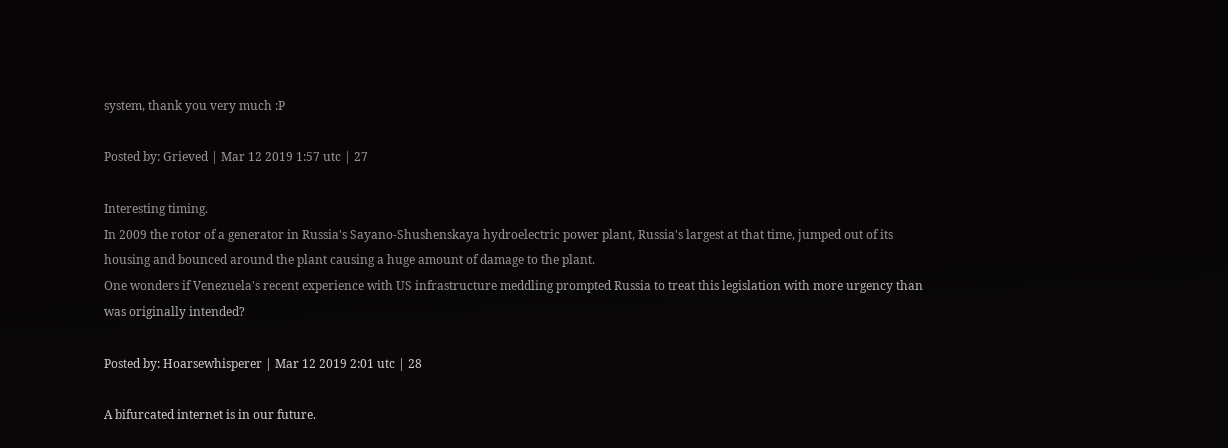system, thank you very much :P

Posted by: Grieved | Mar 12 2019 1:57 utc | 27

Interesting timing.
In 2009 the rotor of a generator in Russia's Sayano-Shushenskaya hydroelectric power plant, Russia's largest at that time, jumped out of its housing and bounced around the plant causing a huge amount of damage to the plant.
One wonders if Venezuela's recent experience with US infrastructure meddling prompted Russia to treat this legislation with more urgency than was originally intended?

Posted by: Hoarsewhisperer | Mar 12 2019 2:01 utc | 28

A bifurcated internet is in our future.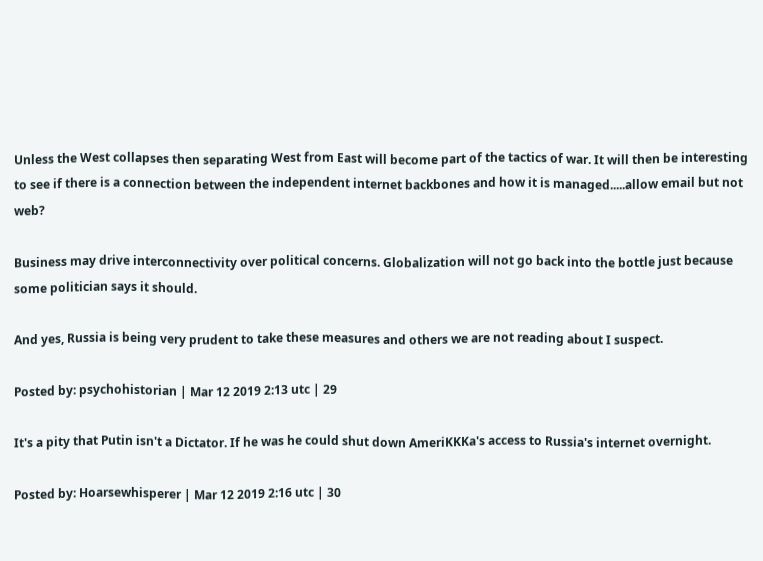Unless the West collapses then separating West from East will become part of the tactics of war. It will then be interesting to see if there is a connection between the independent internet backbones and how it is managed.....allow email but not web?

Business may drive interconnectivity over political concerns. Globalization will not go back into the bottle just because some politician says it should.

And yes, Russia is being very prudent to take these measures and others we are not reading about I suspect.

Posted by: psychohistorian | Mar 12 2019 2:13 utc | 29

It's a pity that Putin isn't a Dictator. If he was he could shut down AmeriKKKa's access to Russia's internet overnight.

Posted by: Hoarsewhisperer | Mar 12 2019 2:16 utc | 30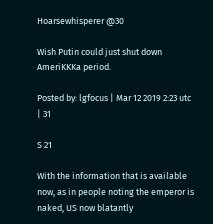Hoarsewhisperer @30

Wish Putin could just shut down AmeriKKKa period.

Posted by: lgfocus | Mar 12 2019 2:23 utc | 31

S 21

With the information that is available now, as in people noting the emperor is naked, US now blatantly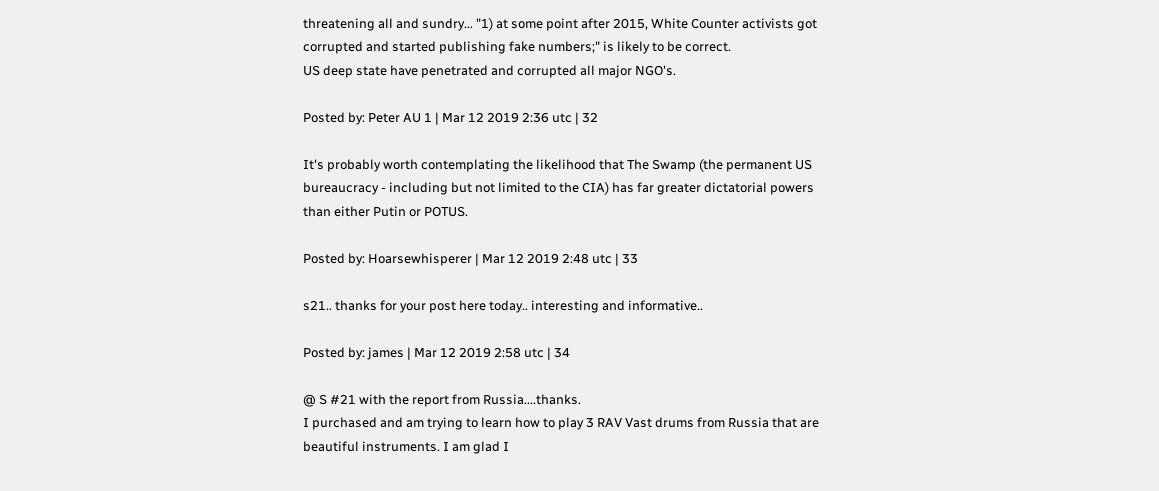threatening all and sundry... "1) at some point after 2015, White Counter activists got corrupted and started publishing fake numbers;" is likely to be correct.
US deep state have penetrated and corrupted all major NGO's.

Posted by: Peter AU 1 | Mar 12 2019 2:36 utc | 32

It's probably worth contemplating the likelihood that The Swamp (the permanent US bureaucracy - including but not limited to the CIA) has far greater dictatorial powers than either Putin or POTUS.

Posted by: Hoarsewhisperer | Mar 12 2019 2:48 utc | 33

s21.. thanks for your post here today.. interesting and informative..

Posted by: james | Mar 12 2019 2:58 utc | 34

@ S #21 with the report from Russia....thanks.
I purchased and am trying to learn how to play 3 RAV Vast drums from Russia that are beautiful instruments. I am glad I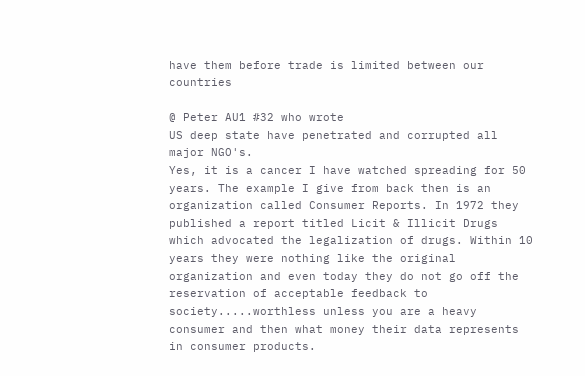have them before trade is limited between our countries

@ Peter AU1 #32 who wrote
US deep state have penetrated and corrupted all major NGO's.
Yes, it is a cancer I have watched spreading for 50 years. The example I give from back then is an organization called Consumer Reports. In 1972 they published a report titled Licit & Illicit Drugs which advocated the legalization of drugs. Within 10 years they were nothing like the original organization and even today they do not go off the reservation of acceptable feedback to society.....worthless unless you are a heavy consumer and then what money their data represents in consumer products.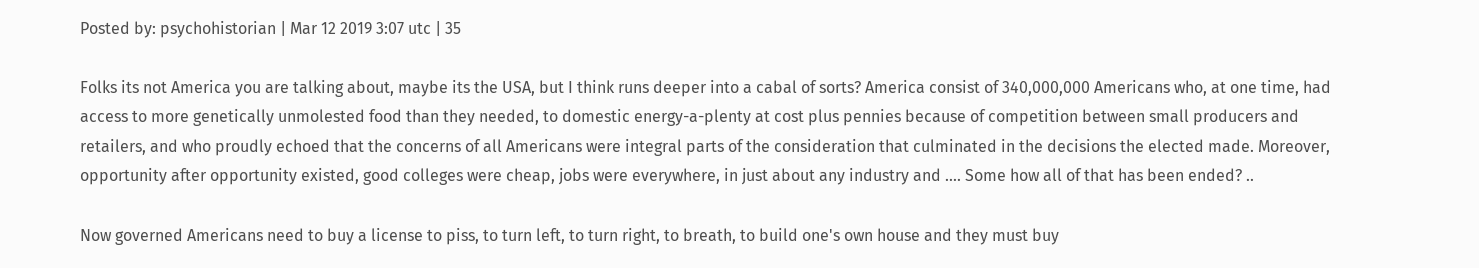Posted by: psychohistorian | Mar 12 2019 3:07 utc | 35

Folks its not America you are talking about, maybe its the USA, but I think runs deeper into a cabal of sorts? America consist of 340,000,000 Americans who, at one time, had access to more genetically unmolested food than they needed, to domestic energy-a-plenty at cost plus pennies because of competition between small producers and retailers, and who proudly echoed that the concerns of all Americans were integral parts of the consideration that culminated in the decisions the elected made. Moreover, opportunity after opportunity existed, good colleges were cheap, jobs were everywhere, in just about any industry and .... Some how all of that has been ended? ..

Now governed Americans need to buy a license to piss, to turn left, to turn right, to breath, to build one's own house and they must buy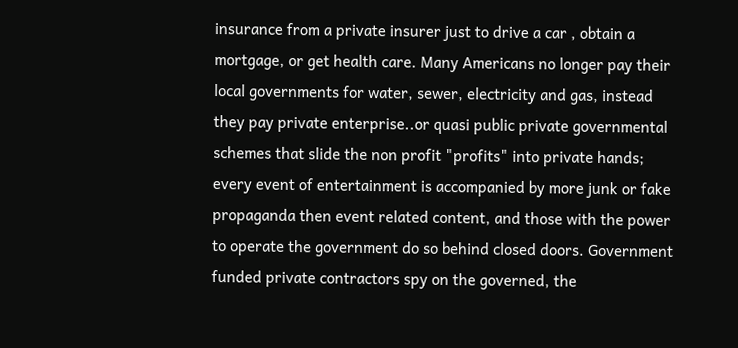insurance from a private insurer just to drive a car , obtain a mortgage, or get health care. Many Americans no longer pay their local governments for water, sewer, electricity and gas, instead they pay private enterprise..or quasi public private governmental schemes that slide the non profit "profits" into private hands; every event of entertainment is accompanied by more junk or fake propaganda then event related content, and those with the power to operate the government do so behind closed doors. Government funded private contractors spy on the governed, the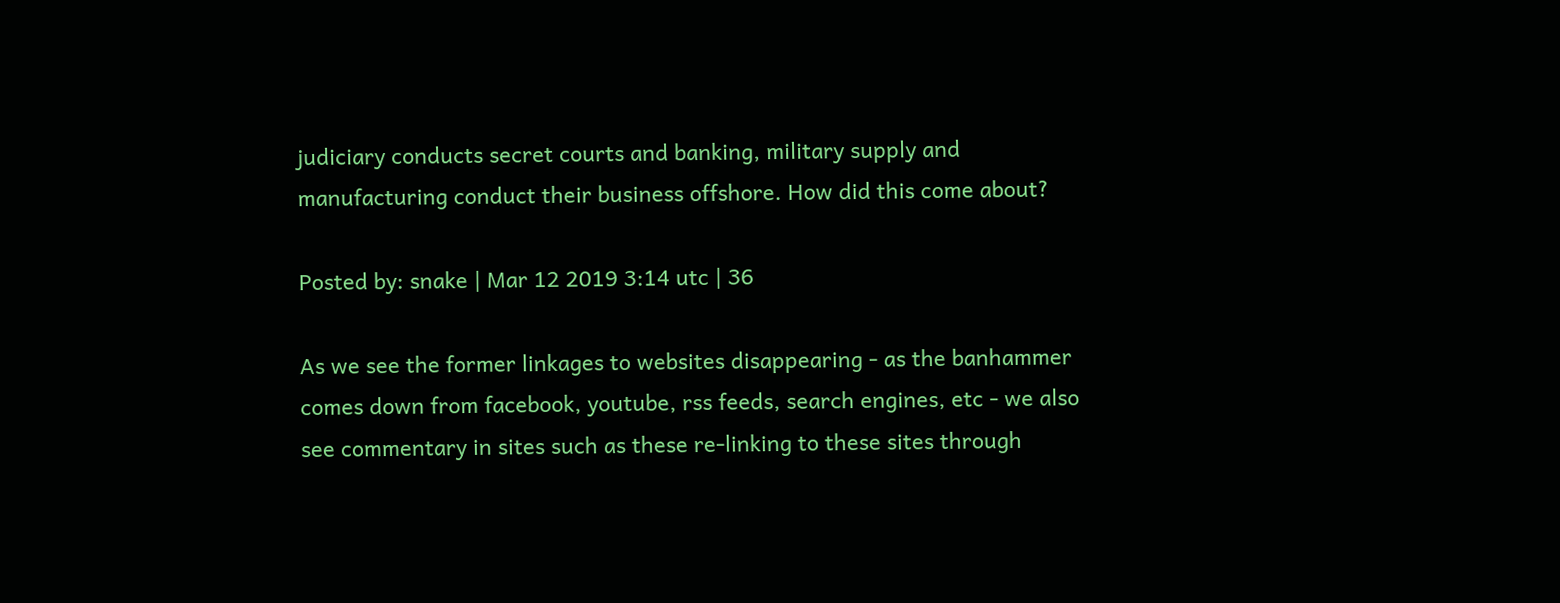judiciary conducts secret courts and banking, military supply and manufacturing conduct their business offshore. How did this come about?

Posted by: snake | Mar 12 2019 3:14 utc | 36

As we see the former linkages to websites disappearing - as the banhammer comes down from facebook, youtube, rss feeds, search engines, etc - we also see commentary in sites such as these re-linking to these sites through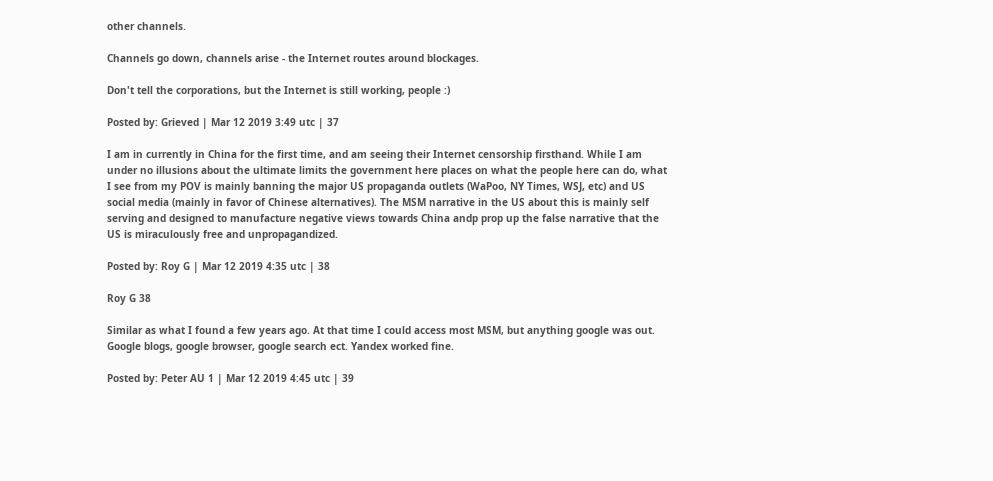other channels.

Channels go down, channels arise - the Internet routes around blockages.

Don't tell the corporations, but the Internet is still working, people :)

Posted by: Grieved | Mar 12 2019 3:49 utc | 37

I am in currently in China for the first time, and am seeing their Internet censorship firsthand. While I am under no illusions about the ultimate limits the government here places on what the people here can do, what I see from my POV is mainly banning the major US propaganda outlets (WaPoo, NY Times, WSJ, etc) and US social media (mainly in favor of Chinese alternatives). The MSM narrative in the US about this is mainly self serving and designed to manufacture negative views towards China andp prop up the false narrative that the US is miraculously free and unpropagandized.

Posted by: Roy G | Mar 12 2019 4:35 utc | 38

Roy G 38

Similar as what I found a few years ago. At that time I could access most MSM, but anything google was out. Google blogs, google browser, google search ect. Yandex worked fine.

Posted by: Peter AU 1 | Mar 12 2019 4:45 utc | 39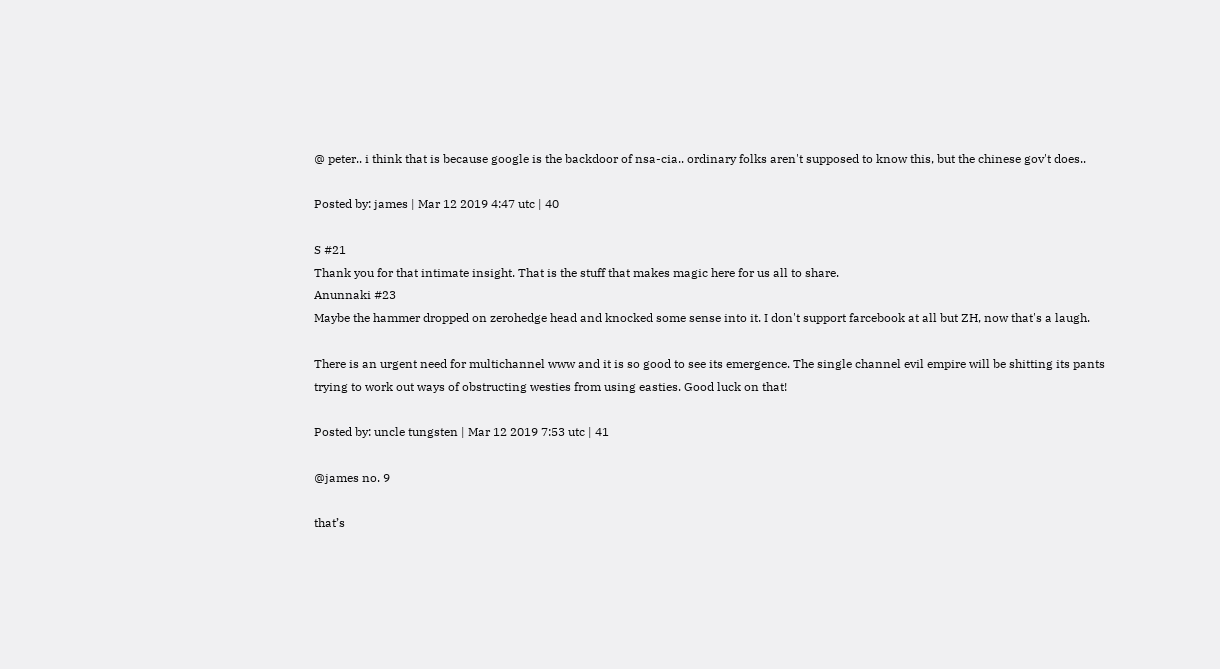@ peter.. i think that is because google is the backdoor of nsa-cia.. ordinary folks aren't supposed to know this, but the chinese gov't does..

Posted by: james | Mar 12 2019 4:47 utc | 40

S #21
Thank you for that intimate insight. That is the stuff that makes magic here for us all to share.
Anunnaki #23
Maybe the hammer dropped on zerohedge head and knocked some sense into it. I don't support farcebook at all but ZH, now that's a laugh.

There is an urgent need for multichannel www and it is so good to see its emergence. The single channel evil empire will be shitting its pants trying to work out ways of obstructing westies from using easties. Good luck on that!

Posted by: uncle tungsten | Mar 12 2019 7:53 utc | 41

@james no. 9

that’s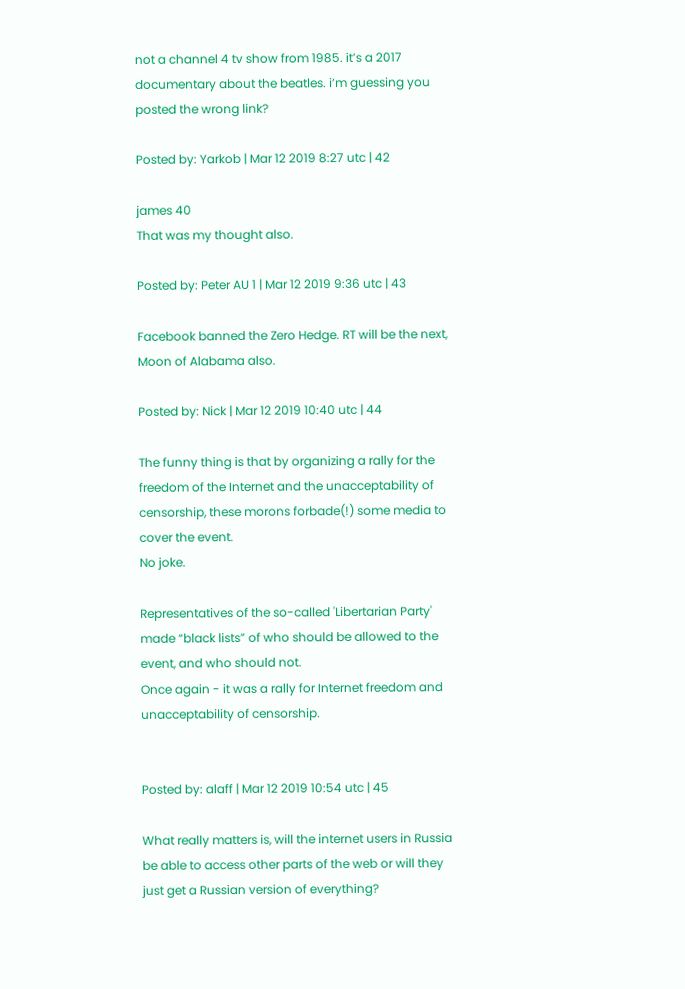not a channel 4 tv show from 1985. it’s a 2017 documentary about the beatles. i’m guessing you posted the wrong link?

Posted by: Yarkob | Mar 12 2019 8:27 utc | 42

james 40
That was my thought also.

Posted by: Peter AU 1 | Mar 12 2019 9:36 utc | 43

Facebook banned the Zero Hedge. RT will be the next, Moon of Alabama also.

Posted by: Nick | Mar 12 2019 10:40 utc | 44

The funny thing is that by organizing a rally for the freedom of the Internet and the unacceptability of censorship, these morons forbade(!) some media to cover the event.
No joke.

Representatives of the so-called 'Libertarian Party' made “black lists” of who should be allowed to the event, and who should not.
Once again - it was a rally for Internet freedom and unacceptability of censorship.


Posted by: alaff | Mar 12 2019 10:54 utc | 45

What really matters is, will the internet users in Russia be able to access other parts of the web or will they just get a Russian version of everything?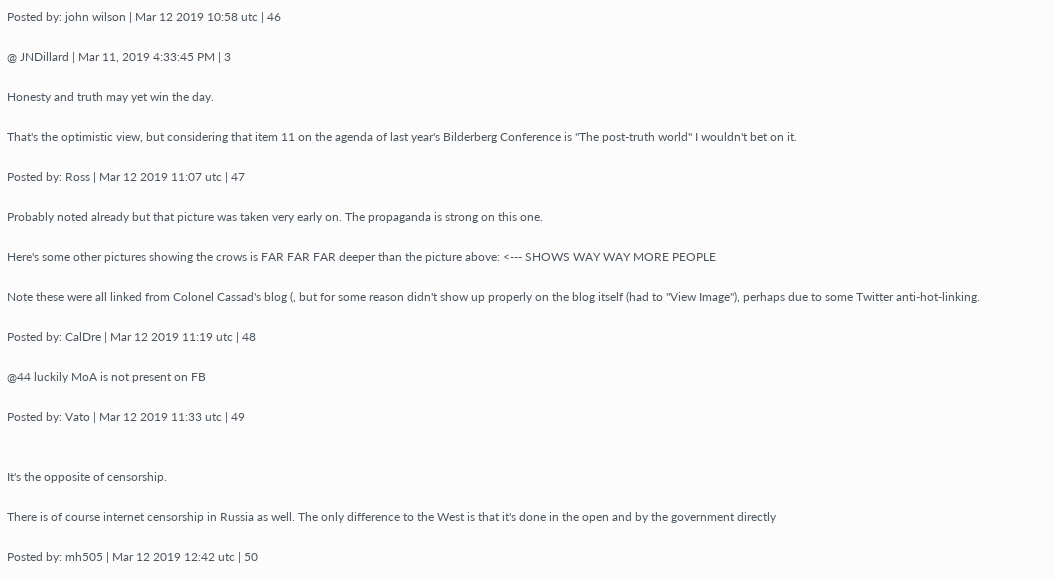Posted by: john wilson | Mar 12 2019 10:58 utc | 46

@ JNDillard | Mar 11, 2019 4:33:45 PM | 3

Honesty and truth may yet win the day.

That's the optimistic view, but considering that item 11 on the agenda of last year's Bilderberg Conference is "The post-truth world" I wouldn't bet on it.

Posted by: Ross | Mar 12 2019 11:07 utc | 47

Probably noted already but that picture was taken very early on. The propaganda is strong on this one.

Here's some other pictures showing the crows is FAR FAR FAR deeper than the picture above: <--- SHOWS WAY WAY MORE PEOPLE

Note these were all linked from Colonel Cassad's blog (, but for some reason didn't show up properly on the blog itself (had to "View Image"), perhaps due to some Twitter anti-hot-linking.

Posted by: CalDre | Mar 12 2019 11:19 utc | 48

@44 luckily MoA is not present on FB

Posted by: Vato | Mar 12 2019 11:33 utc | 49


It's the opposite of censorship.

There is of course internet censorship in Russia as well. The only difference to the West is that it's done in the open and by the government directly

Posted by: mh505 | Mar 12 2019 12:42 utc | 50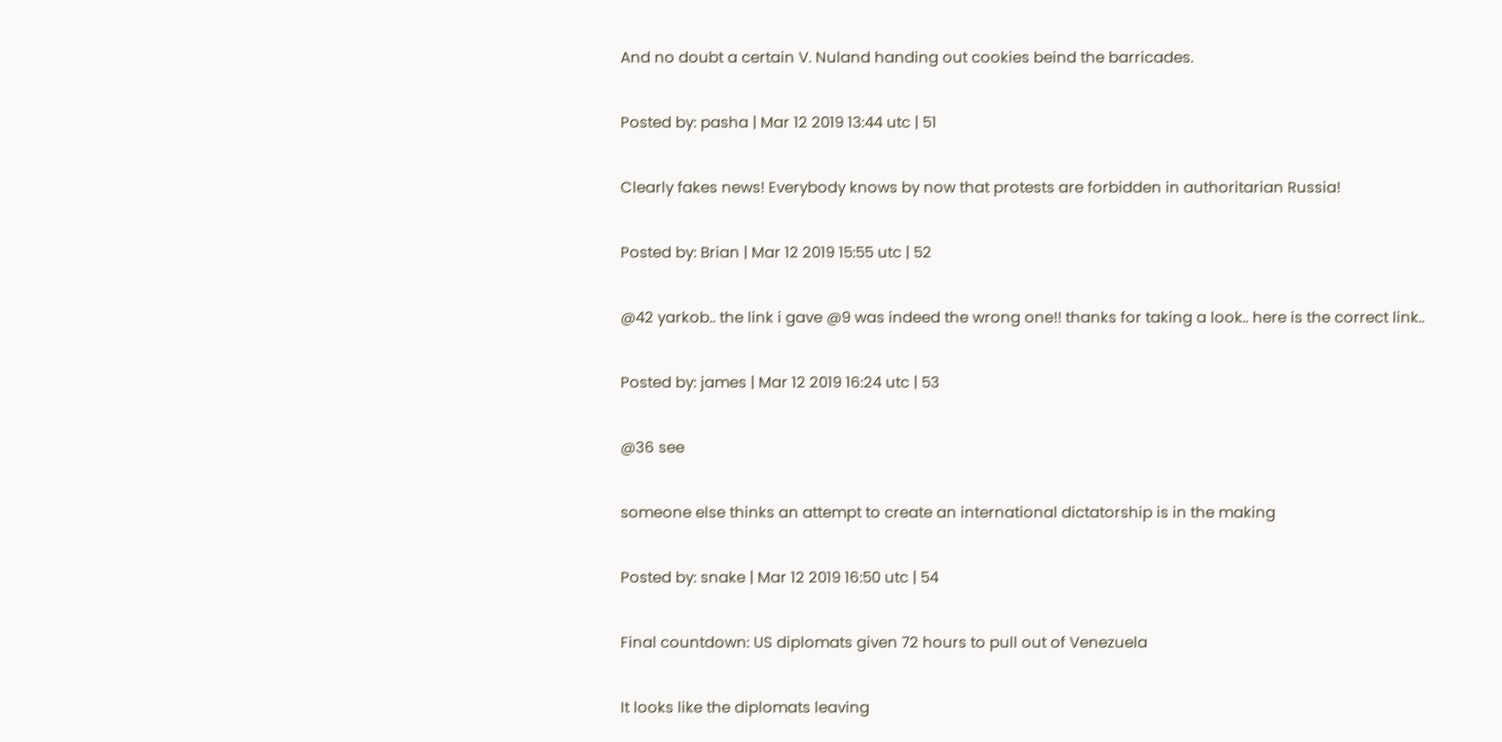And no doubt a certain V. Nuland handing out cookies beind the barricades.

Posted by: pasha | Mar 12 2019 13:44 utc | 51

Clearly fakes news! Everybody knows by now that protests are forbidden in authoritarian Russia!

Posted by: Brian | Mar 12 2019 15:55 utc | 52

@42 yarkob.. the link i gave @9 was indeed the wrong one!! thanks for taking a look.. here is the correct link..

Posted by: james | Mar 12 2019 16:24 utc | 53

@36 see

someone else thinks an attempt to create an international dictatorship is in the making

Posted by: snake | Mar 12 2019 16:50 utc | 54

Final countdown: US diplomats given 72 hours to pull out of Venezuela

It looks like the diplomats leaving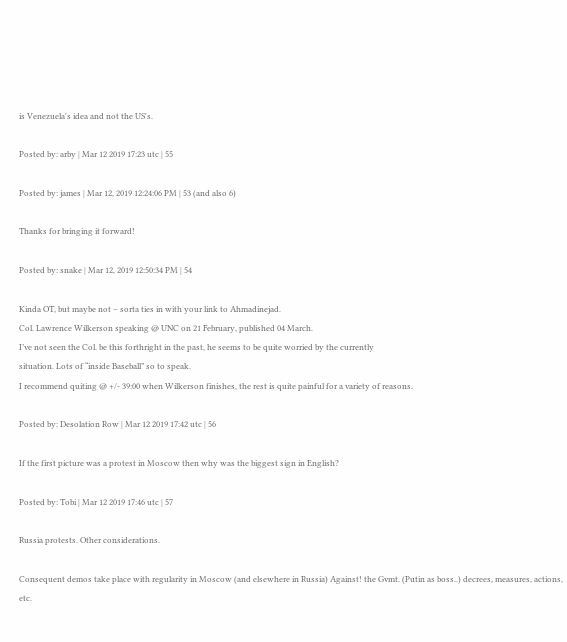is Venezuela's idea and not the US's.

Posted by: arby | Mar 12 2019 17:23 utc | 55

Posted by: james | Mar 12, 2019 12:24:06 PM | 53 (and also 6)

Thanks for bringing it forward!

Posted by: snake | Mar 12, 2019 12:50:34 PM | 54

Kinda OT, but maybe not – sorta ties in with your link to Ahmadinejad.
Col. Lawrence Wilkerson speaking @ UNC on 21 February, published 04 March.
I’ve not seen the Col. be this forthright in the past, he seems to be quite worried by the currently
situation. Lots of “inside Baseball” so to speak.
I recommend quiting @ +/- 39:00 when Wilkerson finishes, the rest is quite painful for a variety of reasons.

Posted by: Desolation Row | Mar 12 2019 17:42 utc | 56

If the first picture was a protest in Moscow then why was the biggest sign in English?

Posted by: Tobi | Mar 12 2019 17:46 utc | 57

Russia protests. Other considerations.

Consequent demos take place with regularity in Moscow (and elsewhere in Russia) Against! the Gvmt. (Putin as boss..) decrees, measures, actions, etc.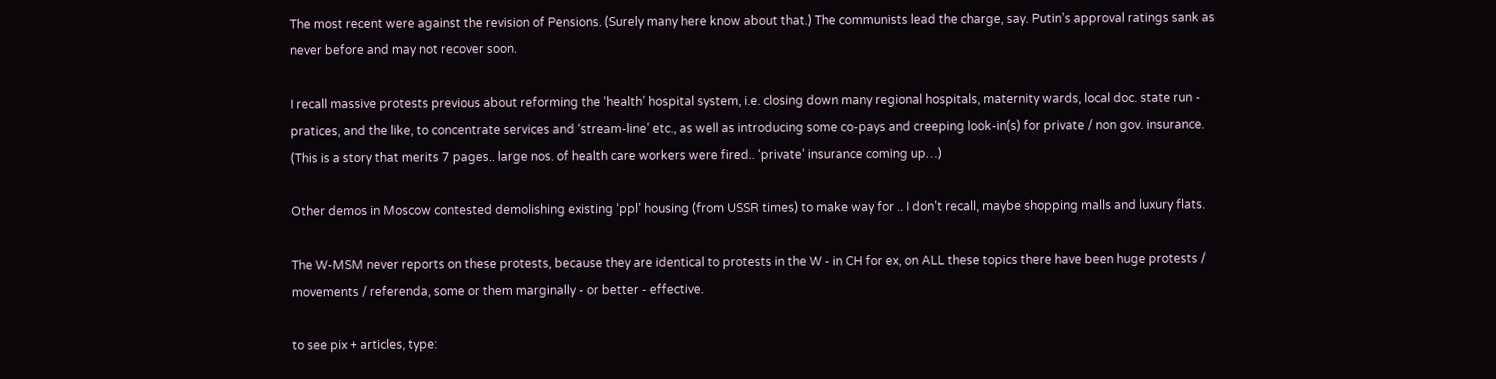The most recent were against the revision of Pensions. (Surely many here know about that.) The communists lead the charge, say. Putin’s approval ratings sank as never before and may not recover soon.

I recall massive protests previous about reforming the ‘health’ hospital system, i.e. closing down many regional hospitals, maternity wards, local doc. state run - pratices, and the like, to concentrate services and ‘stream-line’ etc., as well as introducing some co-pays and creeping look-in(s) for private / non gov. insurance. (This is a story that merits 7 pages.. large nos. of health care workers were fired.. ‘private’ insurance coming up…)

Other demos in Moscow contested demolishing existing ‘ppl’ housing (from USSR times) to make way for .. I don’t recall, maybe shopping malls and luxury flats.

The W-MSM never reports on these protests, because they are identical to protests in the W - in CH for ex, on ALL these topics there have been huge protests / movements / referenda, some or them marginally - or better - effective.

to see pix + articles, type: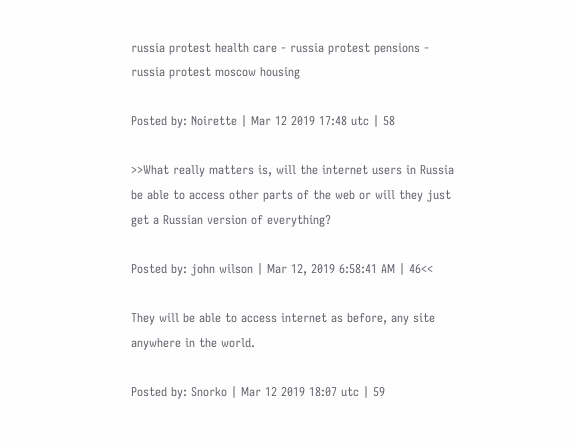russia protest health care - russia protest pensions - russia protest moscow housing

Posted by: Noirette | Mar 12 2019 17:48 utc | 58

>>What really matters is, will the internet users in Russia be able to access other parts of the web or will they just get a Russian version of everything?

Posted by: john wilson | Mar 12, 2019 6:58:41 AM | 46<<

They will be able to access internet as before, any site anywhere in the world.

Posted by: Snorko | Mar 12 2019 18:07 utc | 59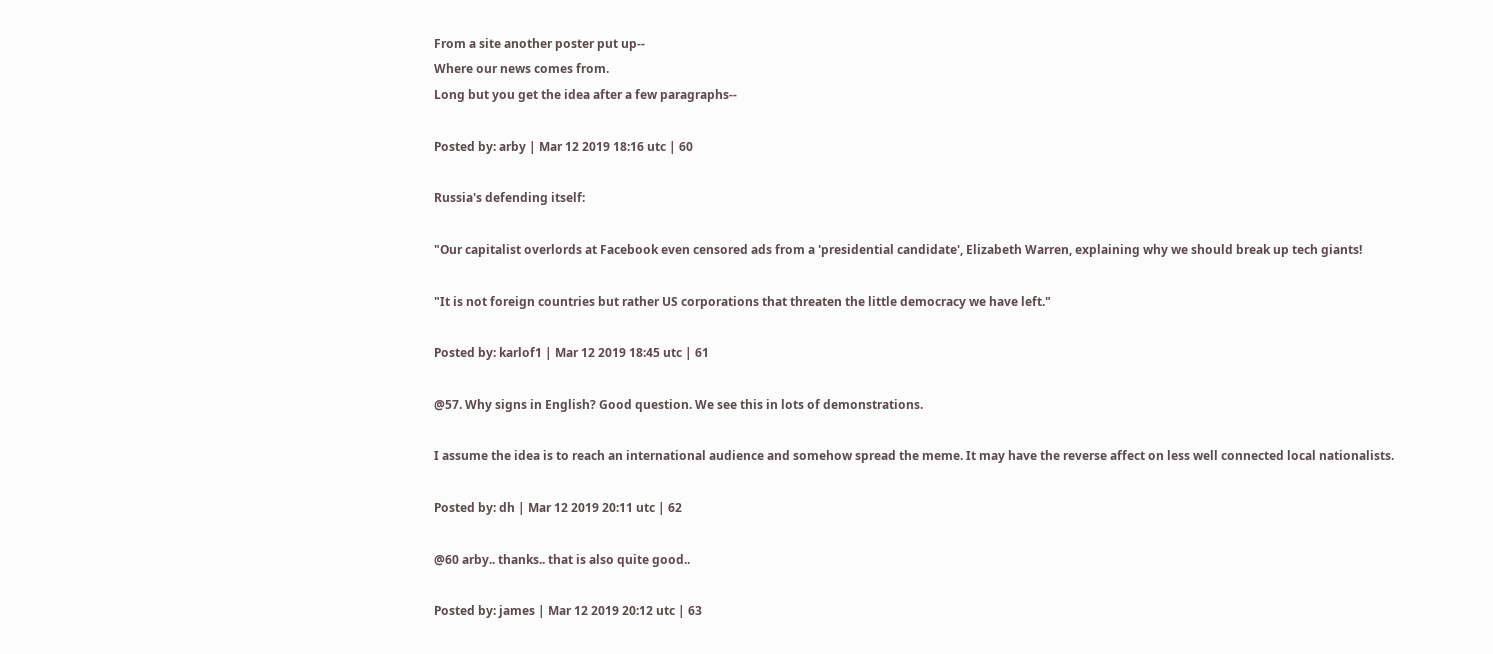From a site another poster put up--
Where our news comes from.
Long but you get the idea after a few paragraphs--

Posted by: arby | Mar 12 2019 18:16 utc | 60

Russia's defending itself:

"Our capitalist overlords at Facebook even censored ads from a 'presidential candidate', Elizabeth Warren, explaining why we should break up tech giants!

"It is not foreign countries but rather US corporations that threaten the little democracy we have left."

Posted by: karlof1 | Mar 12 2019 18:45 utc | 61

@57. Why signs in English? Good question. We see this in lots of demonstrations.

I assume the idea is to reach an international audience and somehow spread the meme. It may have the reverse affect on less well connected local nationalists.

Posted by: dh | Mar 12 2019 20:11 utc | 62

@60 arby.. thanks.. that is also quite good..

Posted by: james | Mar 12 2019 20:12 utc | 63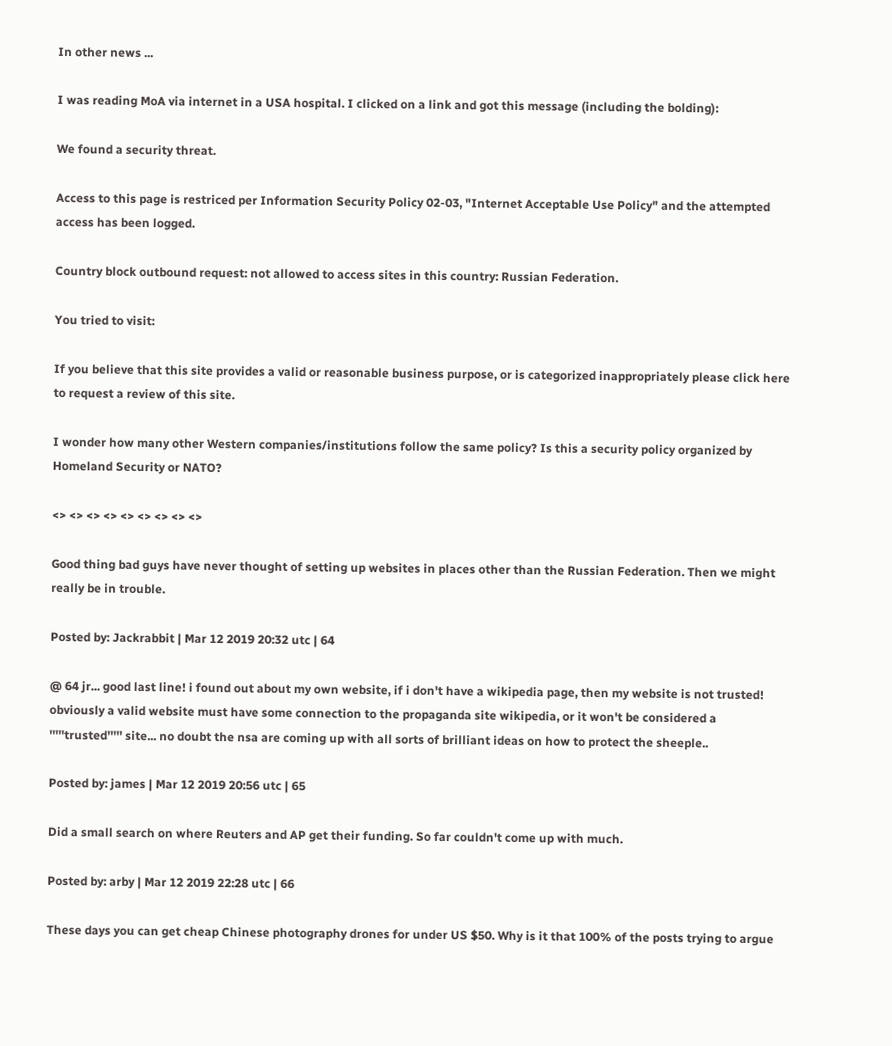In other news ...

I was reading MoA via internet in a USA hospital. I clicked on a link and got this message (including the bolding):

We found a security threat.

Access to this page is restriced per Information Security Policy 02-03, "Internet Acceptable Use Policy" and the attempted access has been logged.

Country block outbound request: not allowed to access sites in this country: Russian Federation.

You tried to visit:

If you believe that this site provides a valid or reasonable business purpose, or is categorized inappropriately please click here to request a review of this site.

I wonder how many other Western companies/institutions follow the same policy? Is this a security policy organized by Homeland Security or NATO?

<> <> <> <> <> <> <> <> <>

Good thing bad guys have never thought of setting up websites in places other than the Russian Federation. Then we might really be in trouble.

Posted by: Jackrabbit | Mar 12 2019 20:32 utc | 64

@ 64 jr... good last line! i found out about my own website, if i don't have a wikipedia page, then my website is not trusted! obviously a valid website must have some connection to the propaganda site wikipedia, or it won't be considered a '''''trusted''''' site... no doubt the nsa are coming up with all sorts of brilliant ideas on how to protect the sheeple..

Posted by: james | Mar 12 2019 20:56 utc | 65

Did a small search on where Reuters and AP get their funding. So far couldn't come up with much.

Posted by: arby | Mar 12 2019 22:28 utc | 66

These days you can get cheap Chinese photography drones for under US $50. Why is it that 100% of the posts trying to argue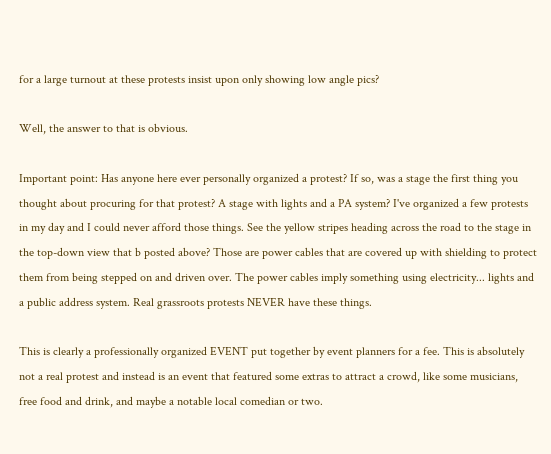for a large turnout at these protests insist upon only showing low angle pics?

Well, the answer to that is obvious.

Important point: Has anyone here ever personally organized a protest? If so, was a stage the first thing you thought about procuring for that protest? A stage with lights and a PA system? I've organized a few protests in my day and I could never afford those things. See the yellow stripes heading across the road to the stage in the top-down view that b posted above? Those are power cables that are covered up with shielding to protect them from being stepped on and driven over. The power cables imply something using electricity... lights and a public address system. Real grassroots protests NEVER have these things.

This is clearly a professionally organized EVENT put together by event planners for a fee. This is absolutely not a real protest and instead is an event that featured some extras to attract a crowd, like some musicians, free food and drink, and maybe a notable local comedian or two.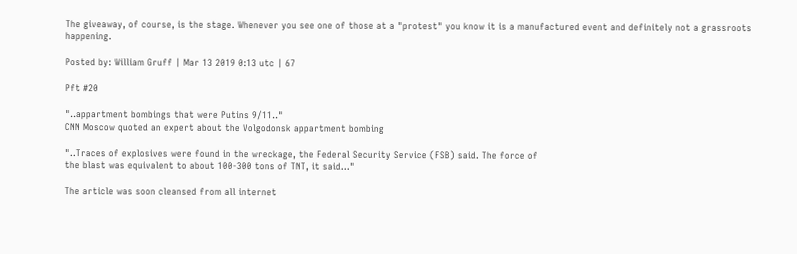The giveaway, of course, is the stage. Whenever you see one of those at a "protest" you know it is a manufactured event and definitely not a grassroots happening.

Posted by: William Gruff | Mar 13 2019 0:13 utc | 67

Pft #20

"..appartment bombings that were Putins 9/11.."
CNN Moscow quoted an expert about the Volgodonsk appartment bombing

"..Traces of explosives were found in the wreckage, the Federal Security Service (FSB) said. The force of
the blast was equivalent to about 100-300 tons of TNT, it said..."

The article was soon cleansed from all internet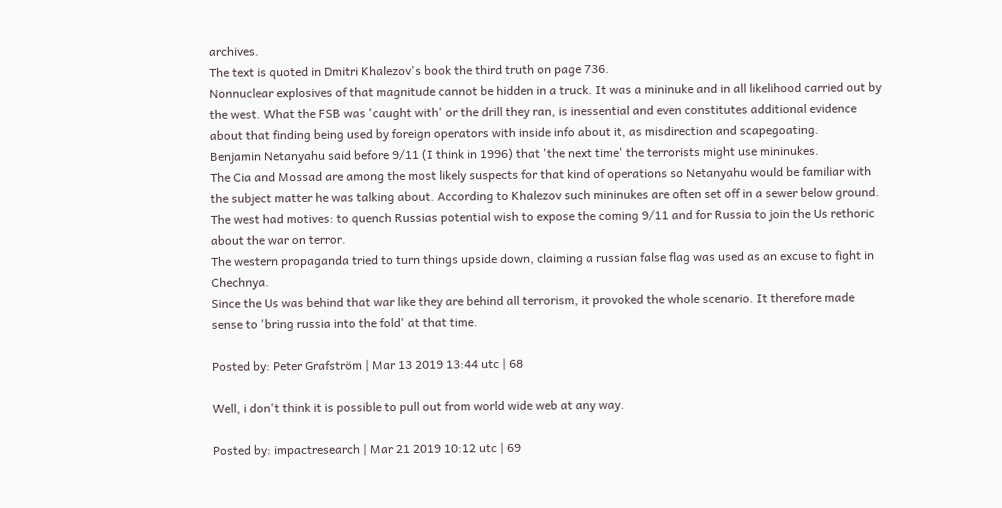archives.
The text is quoted in Dmitri Khalezov's book the third truth on page 736.
Nonnuclear explosives of that magnitude cannot be hidden in a truck. It was a mininuke and in all likelihood carried out by the west. What the FSB was 'caught with' or the drill they ran, is inessential and even constitutes additional evidence about that finding being used by foreign operators with inside info about it, as misdirection and scapegoating.
Benjamin Netanyahu said before 9/11 (I think in 1996) that 'the next time' the terrorists might use mininukes.
The Cia and Mossad are among the most likely suspects for that kind of operations so Netanyahu would be familiar with the subject matter he was talking about. According to Khalezov such mininukes are often set off in a sewer below ground.
The west had motives: to quench Russias potential wish to expose the coming 9/11 and for Russia to join the Us rethoric about the war on terror.
The western propaganda tried to turn things upside down, claiming a russian false flag was used as an excuse to fight in Chechnya.
Since the Us was behind that war like they are behind all terrorism, it provoked the whole scenario. It therefore made sense to 'bring russia into the fold' at that time.

Posted by: Peter Grafström | Mar 13 2019 13:44 utc | 68

Well, i don't think it is possible to pull out from world wide web at any way.

Posted by: impactresearch | Mar 21 2019 10:12 utc | 69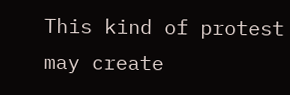This kind of protest may create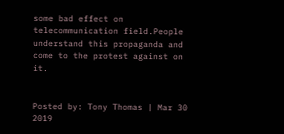some bad effect on telecommunication field.People understand this propaganda and come to the protest against on it.


Posted by: Tony Thomas | Mar 30 2019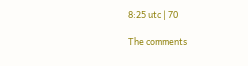8:25 utc | 70

The comments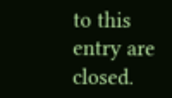to this entry are closed.